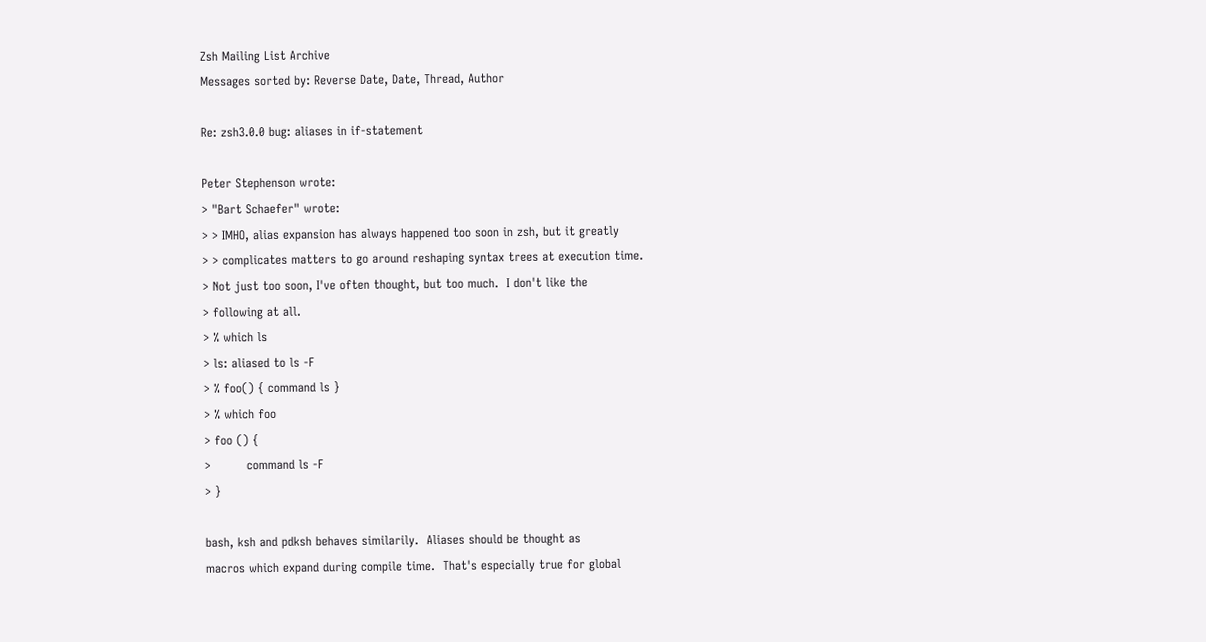Zsh Mailing List Archive
Messages sorted by: Reverse Date, Date, Thread, Author

Re: zsh3.0.0 bug: aliases in if-statement

Peter Stephenson wrote:
> "Bart Schaefer" wrote:
> > IMHO, alias expansion has always happened too soon in zsh, but it greatly
> > complicates matters to go around reshaping syntax trees at execution time.
> Not just too soon, I've often thought, but too much.  I don't like the
> following at all.
> % which ls
> ls: aliased to ls -F
> % foo() { command ls }
> % which foo
> foo () {
>         command ls -F
> }

bash, ksh and pdksh behaves similarily.  Aliases should be thought as
macros which expand during compile time.  That's especially true for global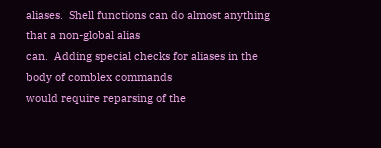aliases.  Shell functions can do almost anything that a non-global alias
can.  Adding special checks for aliases in the body of comblex commands
would require reparsing of the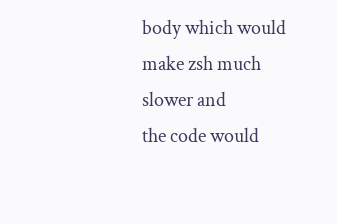body which would make zsh much slower and
the code would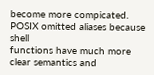become more compicated.  POSIX omitted aliases because shell
functions have much more clear semantics and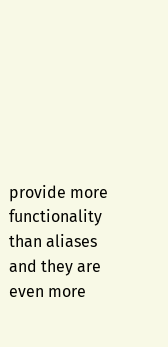provide more functionality
than aliases and they are even more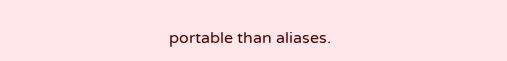portable than aliases.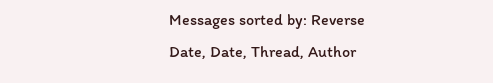Messages sorted by: Reverse Date, Date, Thread, Author